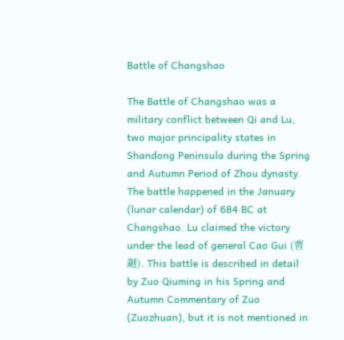Battle of Changshao

The Battle of Changshao was a military conflict between Qi and Lu, two major principality states in Shandong Peninsula during the Spring and Autumn Period of Zhou dynasty. The battle happened in the January (lunar calendar) of 684 BC at Changshao. Lu claimed the victory under the lead of general Cao Gui (曹劌). This battle is described in detail by Zuo Qiuming in his Spring and Autumn Commentary of Zuo (Zuozhuan), but it is not mentioned in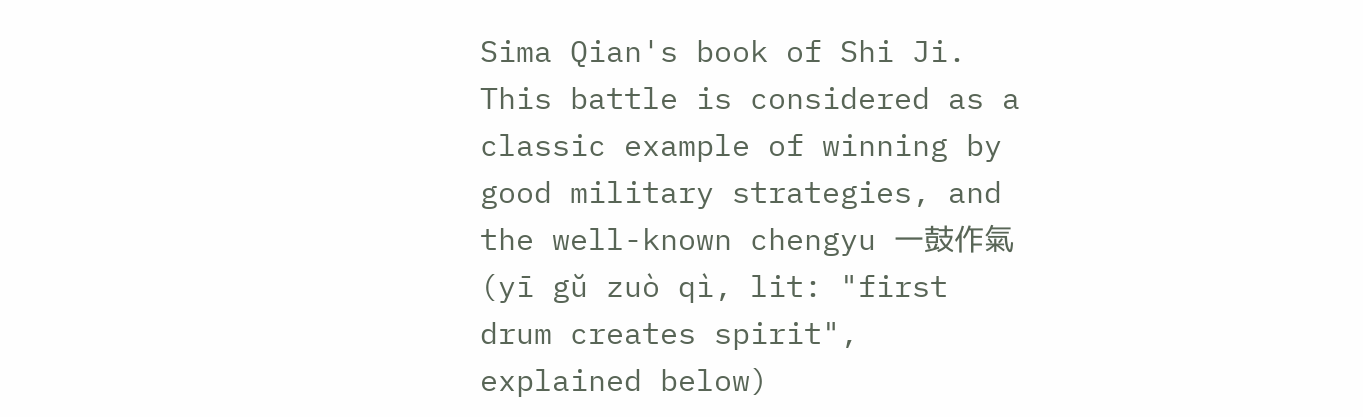Sima Qian's book of Shi Ji. This battle is considered as a classic example of winning by good military strategies, and the well-known chengyu 一鼓作氣 (yī gŭ zuò qì, lit: "first drum creates spirit", explained below)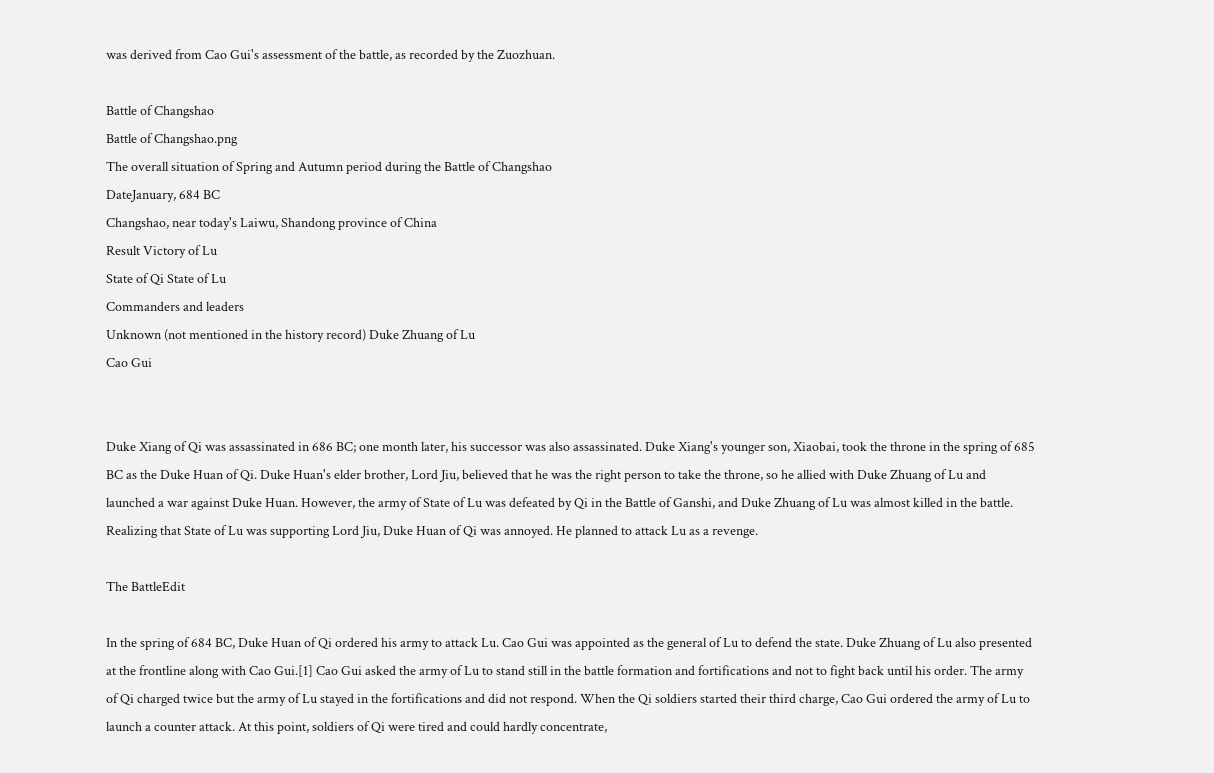was derived from Cao Gui's assessment of the battle, as recorded by the Zuozhuan.

Battle of Changshao
Battle of Changshao.png
The overall situation of Spring and Autumn period during the Battle of Changshao
DateJanuary, 684 BC
Changshao, near today's Laiwu, Shandong province of China
Result Victory of Lu
State of Qi State of Lu
Commanders and leaders
Unknown (not mentioned in the history record) Duke Zhuang of Lu
Cao Gui


Duke Xiang of Qi was assassinated in 686 BC; one month later, his successor was also assassinated. Duke Xiang's younger son, Xiaobai, took the throne in the spring of 685 BC as the Duke Huan of Qi. Duke Huan's elder brother, Lord Jiu, believed that he was the right person to take the throne, so he allied with Duke Zhuang of Lu and launched a war against Duke Huan. However, the army of State of Lu was defeated by Qi in the Battle of Ganshi, and Duke Zhuang of Lu was almost killed in the battle. Realizing that State of Lu was supporting Lord Jiu, Duke Huan of Qi was annoyed. He planned to attack Lu as a revenge.

The BattleEdit

In the spring of 684 BC, Duke Huan of Qi ordered his army to attack Lu. Cao Gui was appointed as the general of Lu to defend the state. Duke Zhuang of Lu also presented at the frontline along with Cao Gui.[1] Cao Gui asked the army of Lu to stand still in the battle formation and fortifications and not to fight back until his order. The army of Qi charged twice but the army of Lu stayed in the fortifications and did not respond. When the Qi soldiers started their third charge, Cao Gui ordered the army of Lu to launch a counter attack. At this point, soldiers of Qi were tired and could hardly concentrate,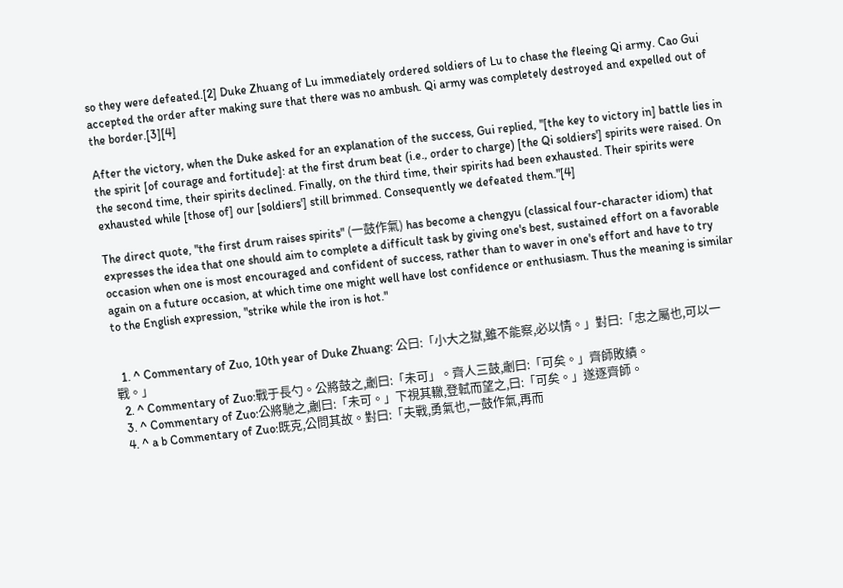so they were defeated.[2] Duke Zhuang of Lu immediately ordered soldiers of Lu to chase the fleeing Qi army. Cao Gui accepted the order after making sure that there was no ambush. Qi army was completely destroyed and expelled out of the border.[3][4]

After the victory, when the Duke asked for an explanation of the success, Gui replied, "[the key to victory in] battle lies in the spirit [of courage and fortitude]: at the first drum beat (i.e., order to charge) [the Qi soldiers'] spirits were raised. On the second time, their spirits declined. Finally, on the third time, their spirits had been exhausted. Their spirits were exhausted while [those of] our [soldiers'] still brimmed. Consequently we defeated them."[4]

The direct quote, "the first drum raises spirits" (一鼓作氣) has become a chengyu (classical four-character idiom) that expresses the idea that one should aim to complete a difficult task by giving one's best, sustained effort on a favorable occasion when one is most encouraged and confident of success, rather than to waver in one's effort and have to try again on a future occasion, at which time one might well have lost confidence or enthusiasm. Thus the meaning is similar to the English expression, "strike while the iron is hot."


  1. ^ Commentary of Zuo, 10th year of Duke Zhuang: 公曰:「小大之獄,雖不能察,必以情。」對曰:「忠之屬也,可以一戰。」
  2. ^ Commentary of Zuo:戰于長勺。公將鼓之,劌曰:「未可」。齊人三鼓,劌曰:「可矣。」齊師敗績。
  3. ^ Commentary of Zuo:公將馳之,劌曰:「未可。」下視其轍,登軾而望之,曰:「可矣。」遂逐齊師。
  4. ^ a b Commentary of Zuo:既克,公問其故。對曰:「夫戰,勇氣也,一鼓作氣,再而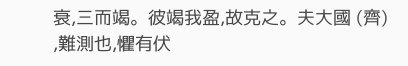衰,三而竭。彼竭我盈,故克之。夫大國 (齊) ,難測也,懼有伏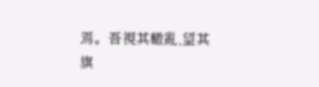焉。吾視其轍亂,望其旗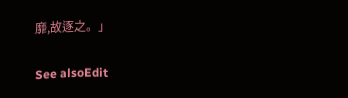靡,故逐之。」

See alsoEdit